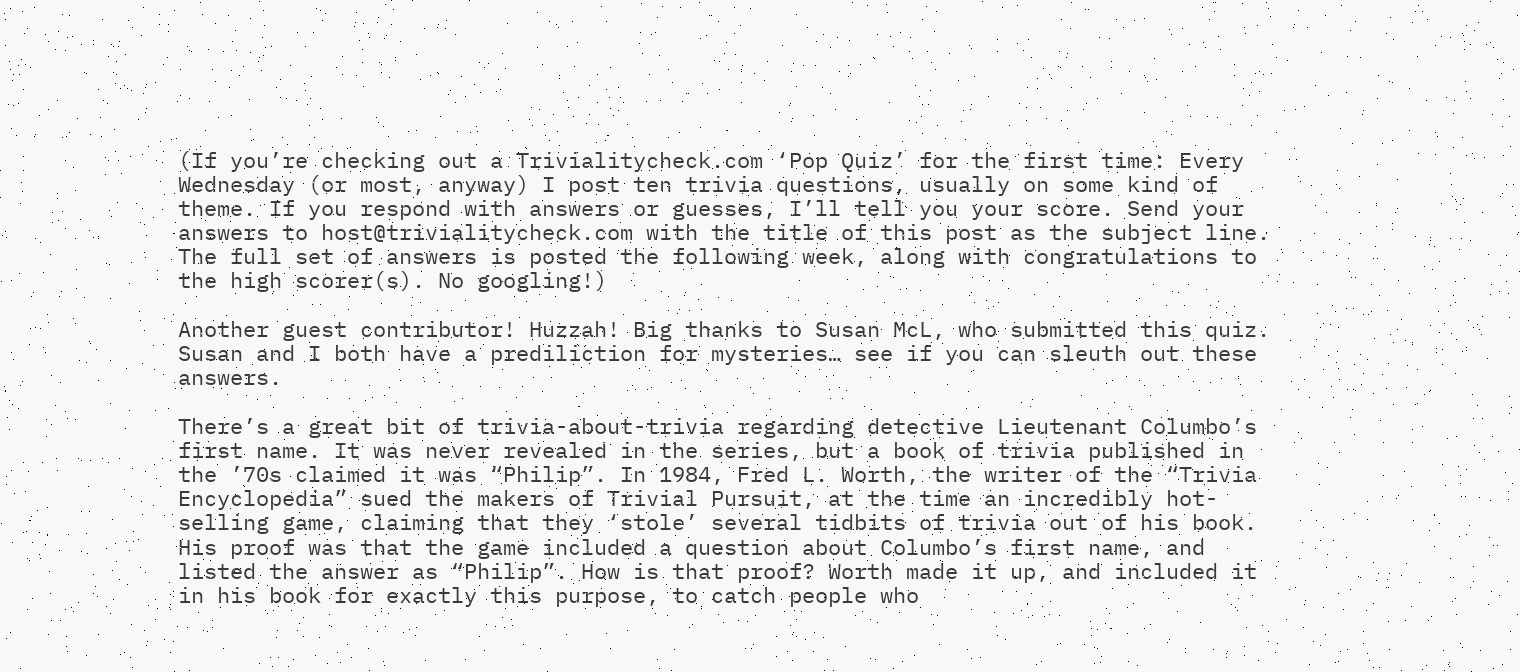(If you’re checking out a Trivialitycheck.com ‘Pop Quiz’ for the first time: Every Wednesday (or most, anyway) I post ten trivia questions, usually on some kind of theme. If you respond with answers or guesses, I’ll tell you your score. Send your answers to host@trivialitycheck.com with the title of this post as the subject line. The full set of answers is posted the following week, along with congratulations to the high scorer(s). No googling!)

Another guest contributor! Huzzah! Big thanks to Susan McL, who submitted this quiz. Susan and I both have a prediliction for mysteries… see if you can sleuth out these answers.

There’s a great bit of trivia-about-trivia regarding detective Lieutenant Columbo’s first name. It was never revealed in the series, but a book of trivia published in the ’70s claimed it was “Philip”. In 1984, Fred L. Worth, the writer of the “Trivia Encyclopedia” sued the makers of Trivial Pursuit, at the time an incredibly hot-selling game, claiming that they ‘stole’ several tidbits of trivia out of his book. His proof was that the game included a question about Columbo’s first name, and listed the answer as “Philip”. How is that proof? Worth made it up, and included it in his book for exactly this purpose, to catch people who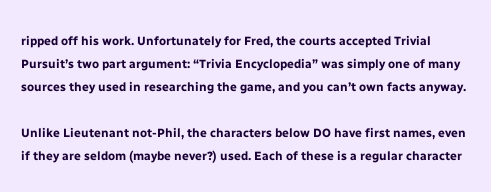ripped off his work. Unfortunately for Fred, the courts accepted Trivial Pursuit’s two part argument: “Trivia Encyclopedia” was simply one of many sources they used in researching the game, and you can’t own facts anyway.

Unlike Lieutenant not-Phil, the characters below DO have first names, even if they are seldom (maybe never?) used. Each of these is a regular character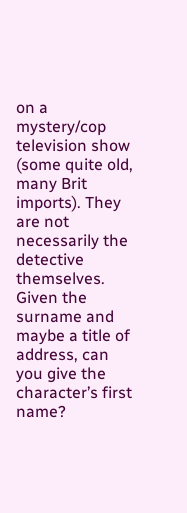on a mystery/cop television show (some quite old, many Brit imports). They are not necessarily the detective themselves. Given the surname and maybe a title of address, can you give the character’s first name?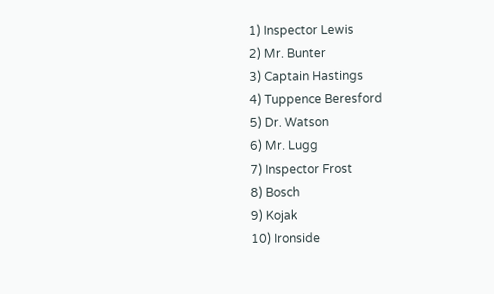1) Inspector Lewis
2) Mr. Bunter
3) Captain Hastings
4) Tuppence Beresford
5) Dr. Watson
6) Mr. Lugg
7) Inspector Frost
8) Bosch
9) Kojak
10) Ironside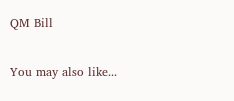QM Bill

You may also like...